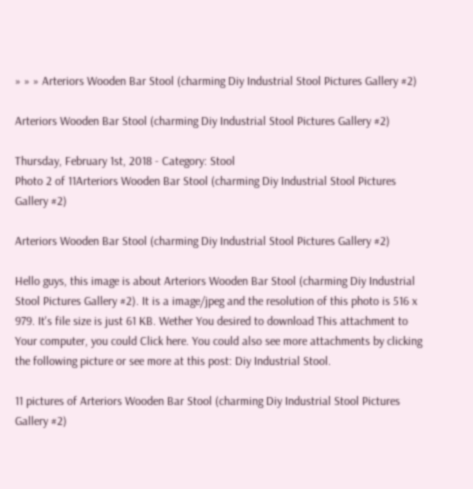» » » Arteriors Wooden Bar Stool (charming Diy Industrial Stool Pictures Gallery #2)

Arteriors Wooden Bar Stool (charming Diy Industrial Stool Pictures Gallery #2)

Thursday, February 1st, 2018 - Category: Stool
Photo 2 of 11Arteriors Wooden Bar Stool (charming Diy Industrial Stool Pictures Gallery #2)

Arteriors Wooden Bar Stool (charming Diy Industrial Stool Pictures Gallery #2)

Hello guys, this image is about Arteriors Wooden Bar Stool (charming Diy Industrial Stool Pictures Gallery #2). It is a image/jpeg and the resolution of this photo is 516 x 979. It's file size is just 61 KB. Wether You desired to download This attachment to Your computer, you could Click here. You could also see more attachments by clicking the following picture or see more at this post: Diy Industrial Stool.

11 pictures of Arteriors Wooden Bar Stool (charming Diy Industrial Stool Pictures Gallery #2)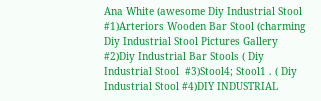Ana White (awesome Diy Industrial Stool #1)Arteriors Wooden Bar Stool (charming Diy Industrial Stool Pictures Gallery #2)Diy Industrial Bar Stools ( Diy Industrial Stool  #3)Stool4; Stool1 . ( Diy Industrial Stool #4)DIY INDUSTRIAL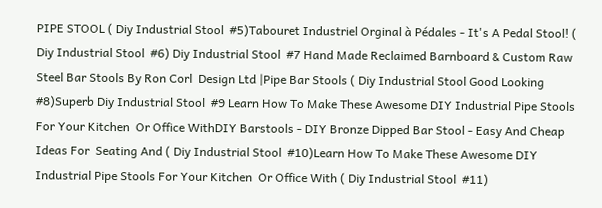PIPE STOOL ( Diy Industrial Stool  #5)Tabouret Industriel Orginal à Pédales - It's A Pedal Stool! ( Diy Industrial Stool  #6) Diy Industrial Stool  #7 Hand Made Reclaimed Barnboard & Custom Raw Steel Bar Stools By Ron Corl  Design Ltd |Pipe Bar Stools ( Diy Industrial Stool Good Looking #8)Superb Diy Industrial Stool  #9 Learn How To Make These Awesome DIY Industrial Pipe Stools For Your Kitchen  Or Office WithDIY Barstools - DIY Bronze Dipped Bar Stool - Easy And Cheap Ideas For  Seating And ( Diy Industrial Stool  #10)Learn How To Make These Awesome DIY Industrial Pipe Stools For Your Kitchen  Or Office With ( Diy Industrial Stool  #11)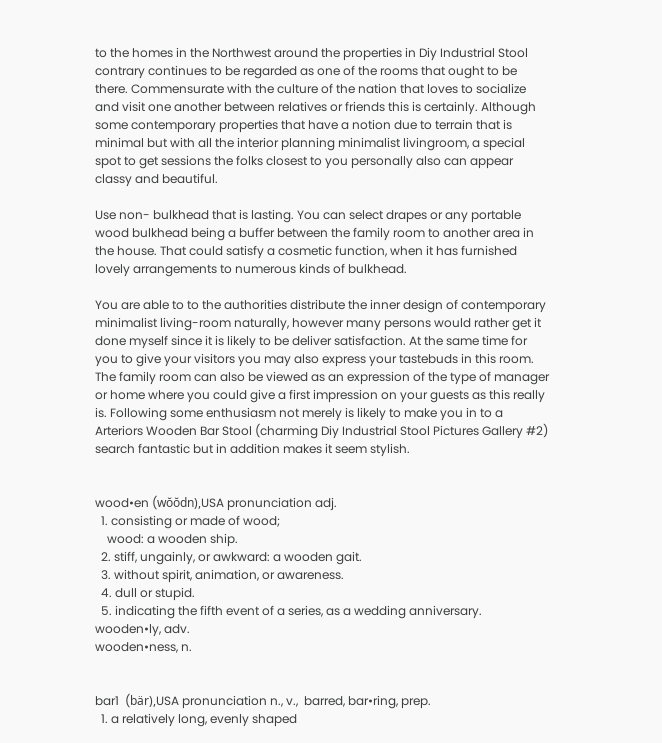to the homes in the Northwest around the properties in Diy Industrial Stool contrary continues to be regarded as one of the rooms that ought to be there. Commensurate with the culture of the nation that loves to socialize and visit one another between relatives or friends this is certainly. Although some contemporary properties that have a notion due to terrain that is minimal but with all the interior planning minimalist livingroom, a special spot to get sessions the folks closest to you personally also can appear classy and beautiful.

Use non- bulkhead that is lasting. You can select drapes or any portable wood bulkhead being a buffer between the family room to another area in the house. That could satisfy a cosmetic function, when it has furnished lovely arrangements to numerous kinds of bulkhead.

You are able to to the authorities distribute the inner design of contemporary minimalist living-room naturally, however many persons would rather get it done myself since it is likely to be deliver satisfaction. At the same time for you to give your visitors you may also express your tastebuds in this room. The family room can also be viewed as an expression of the type of manager or home where you could give a first impression on your guests as this really is. Following some enthusiasm not merely is likely to make you in to a Arteriors Wooden Bar Stool (charming Diy Industrial Stool Pictures Gallery #2) search fantastic but in addition makes it seem stylish.


wood•en (wŏŏdn),USA pronunciation adj.
  1. consisting or made of wood;
    wood: a wooden ship.
  2. stiff, ungainly, or awkward: a wooden gait.
  3. without spirit, animation, or awareness.
  4. dull or stupid.
  5. indicating the fifth event of a series, as a wedding anniversary.
wooden•ly, adv.
wooden•ness, n.


bar1  (bär),USA pronunciation n., v.,  barred, bar•ring, prep.
  1. a relatively long, evenly shaped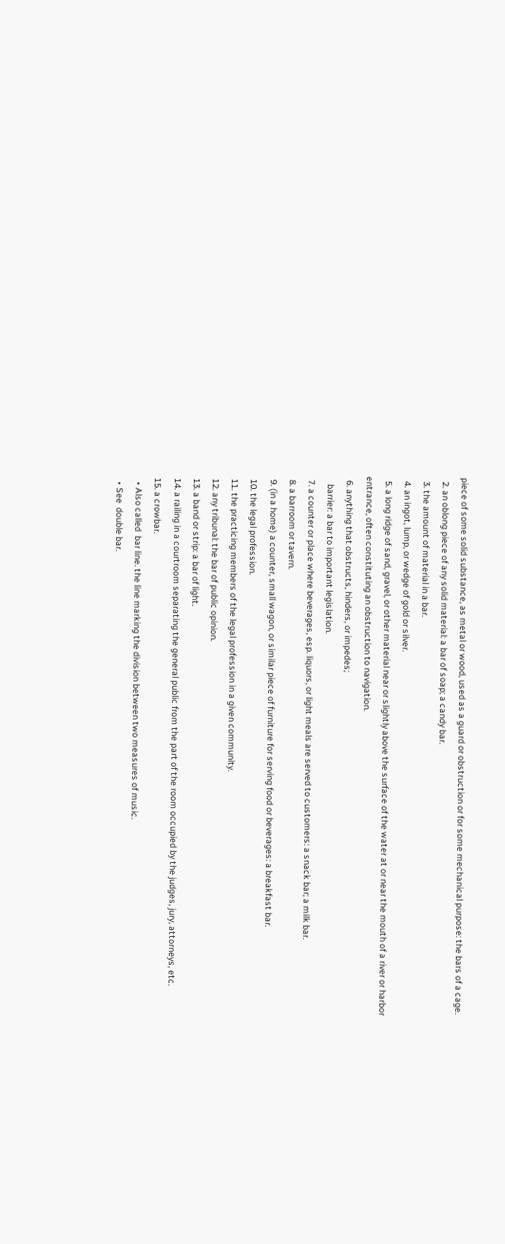piece of some solid substance, as metal or wood, used as a guard or obstruction or for some mechanical purpose: the bars of a cage.
  2. an oblong piece of any solid material: a bar of soap; a candy bar.
  3. the amount of material in a bar.
  4. an ingot, lump, or wedge of gold or silver.
  5. a long ridge of sand, gravel, or other material near or slightly above the surface of the water at or near the mouth of a river or harbor entrance, often constituting an obstruction to navigation.
  6. anything that obstructs, hinders, or impedes;
    barrier: a bar to important legislation.
  7. a counter or place where beverages, esp. liquors, or light meals are served to customers: a snack bar; a milk bar.
  8. a barroom or tavern.
  9. (in a home) a counter, small wagon, or similar piece of furniture for serving food or beverages: a breakfast bar.
  10. the legal profession.
  11. the practicing members of the legal profession in a given community.
  12. any tribunal: the bar of public opinion.
  13. a band or strip: a bar of light.
  14. a railing in a courtroom separating the general public from the part of the room occupied by the judges, jury, attorneys, etc.
  15. a crowbar.
    • Also called  bar line. the line marking the division between two measures of music.
    • See  double bar.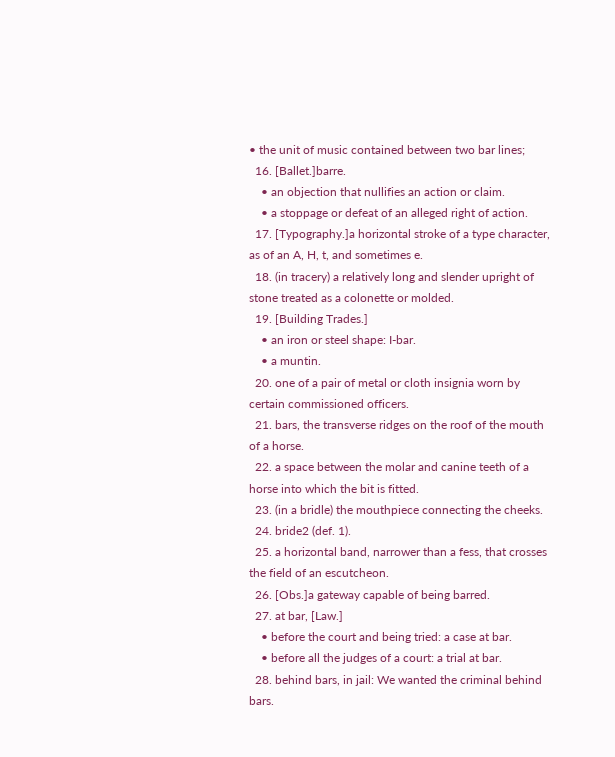• the unit of music contained between two bar lines;
  16. [Ballet.]barre.
    • an objection that nullifies an action or claim.
    • a stoppage or defeat of an alleged right of action.
  17. [Typography.]a horizontal stroke of a type character, as of an A, H, t, and sometimes e.
  18. (in tracery) a relatively long and slender upright of stone treated as a colonette or molded.
  19. [Building Trades.]
    • an iron or steel shape: I-bar.
    • a muntin.
  20. one of a pair of metal or cloth insignia worn by certain commissioned officers.
  21. bars, the transverse ridges on the roof of the mouth of a horse.
  22. a space between the molar and canine teeth of a horse into which the bit is fitted.
  23. (in a bridle) the mouthpiece connecting the cheeks.
  24. bride2 (def. 1).
  25. a horizontal band, narrower than a fess, that crosses the field of an escutcheon.
  26. [Obs.]a gateway capable of being barred.
  27. at bar, [Law.]
    • before the court and being tried: a case at bar.
    • before all the judges of a court: a trial at bar.
  28. behind bars, in jail: We wanted the criminal behind bars.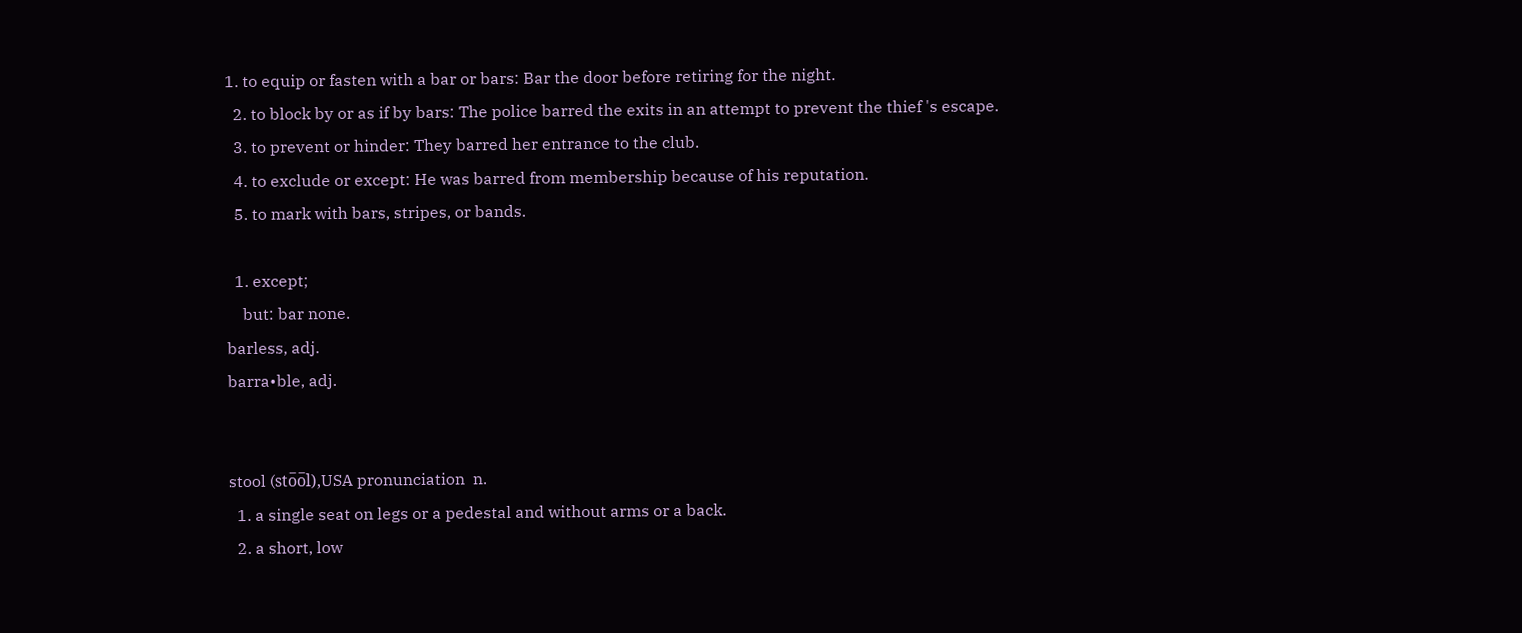1. to equip or fasten with a bar or bars: Bar the door before retiring for the night.
  2. to block by or as if by bars: The police barred the exits in an attempt to prevent the thief 's escape.
  3. to prevent or hinder: They barred her entrance to the club.
  4. to exclude or except: He was barred from membership because of his reputation.
  5. to mark with bars, stripes, or bands.

  1. except;
    but: bar none.
barless, adj.
barra•ble, adj.


stool (sto̅o̅l),USA pronunciation  n.
  1. a single seat on legs or a pedestal and without arms or a back.
  2. a short, low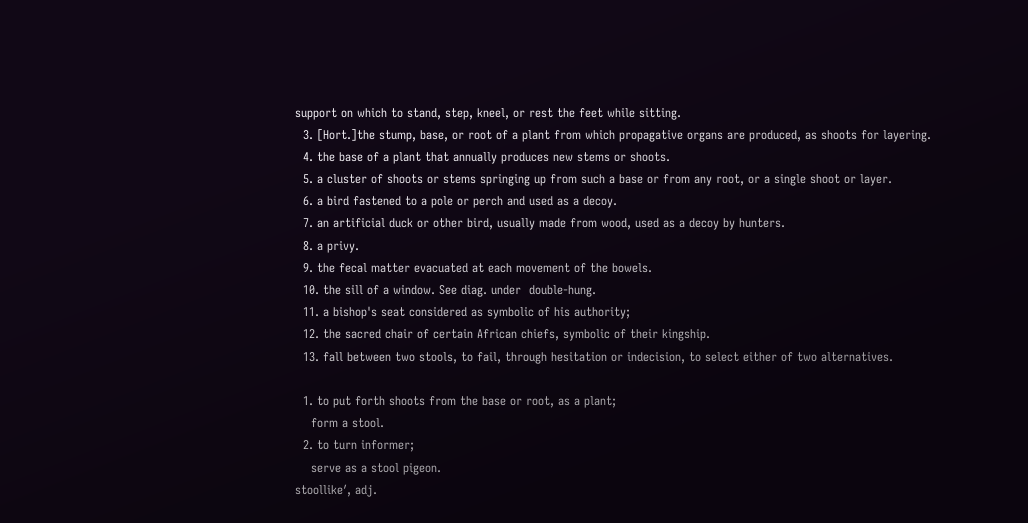support on which to stand, step, kneel, or rest the feet while sitting.
  3. [Hort.]the stump, base, or root of a plant from which propagative organs are produced, as shoots for layering.
  4. the base of a plant that annually produces new stems or shoots.
  5. a cluster of shoots or stems springing up from such a base or from any root, or a single shoot or layer.
  6. a bird fastened to a pole or perch and used as a decoy.
  7. an artificial duck or other bird, usually made from wood, used as a decoy by hunters.
  8. a privy.
  9. the fecal matter evacuated at each movement of the bowels.
  10. the sill of a window. See diag. under  double-hung.
  11. a bishop's seat considered as symbolic of his authority;
  12. the sacred chair of certain African chiefs, symbolic of their kingship.
  13. fall between two stools, to fail, through hesitation or indecision, to select either of two alternatives.

  1. to put forth shoots from the base or root, as a plant;
    form a stool.
  2. to turn informer;
    serve as a stool pigeon.
stoollike′, adj.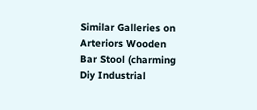Similar Galleries on Arteriors Wooden Bar Stool (charming Diy Industrial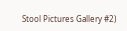Stool Pictures Gallery #2)